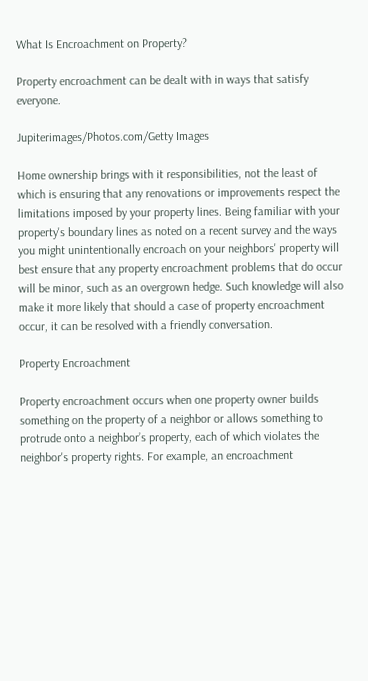What Is Encroachment on Property?

Property encroachment can be dealt with in ways that satisfy everyone.

Jupiterimages/Photos.com/Getty Images

Home ownership brings with it responsibilities, not the least of which is ensuring that any renovations or improvements respect the limitations imposed by your property lines. Being familiar with your property's boundary lines as noted on a recent survey and the ways you might unintentionally encroach on your neighbors' property will best ensure that any property encroachment problems that do occur will be minor, such as an overgrown hedge. Such knowledge will also make it more likely that should a case of property encroachment occur, it can be resolved with a friendly conversation.

Property Encroachment

Property encroachment occurs when one property owner builds something on the property of a neighbor or allows something to protrude onto a neighbor’s property, each of which violates the neighbor's property rights. For example, an encroachment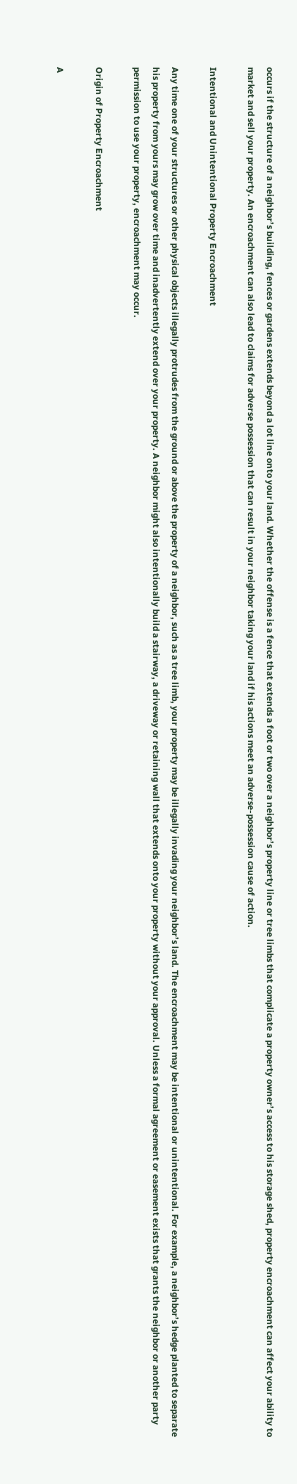occurs if the structure of a neighbor’s building, fences or gardens extends beyond a lot line onto your land. Whether the offense is a fence that extends a foot or two over a neighbor’s property line or tree limbs that complicate a property owner’s access to his storage shed, property encroachment can affect your ability to market and sell your property. An encroachment can also lead to claims for adverse possession that can result in your neighbor taking your land if his actions meet an adverse-possession cause of action.

Intentional and Unintentional Property Encroachment

Any time one of your structures or other physical objects illegally protrudes from the ground or above the property of a neighbor, such as a tree limb, your property may be illegally invading your neighbor’s land. The encroachment may be intentional or unintentional. For example, a neighbor’s hedge planted to separate his property from yours may grow over time and inadvertently extend over your property. A neighbor might also intentionally build a stairway, a driveway or retaining wall that extends onto your property without your approval. Unless a formal agreement or easement exists that grants the neighbor or another party permission to use your property, encroachment may occur.

Origin of Property Encroachment

A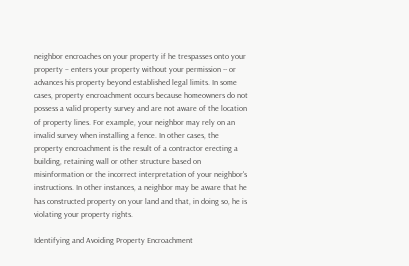neighbor encroaches on your property if he trespasses onto your property – enters your property without your permission -- or advances his property beyond established legal limits. In some cases, property encroachment occurs because homeowners do not possess a valid property survey and are not aware of the location of property lines. For example, your neighbor may rely on an invalid survey when installing a fence. In other cases, the property encroachment is the result of a contractor erecting a building, retaining wall or other structure based on misinformation or the incorrect interpretation of your neighbor's instructions. In other instances, a neighbor may be aware that he has constructed property on your land and that, in doing so, he is violating your property rights.

Identifying and Avoiding Property Encroachment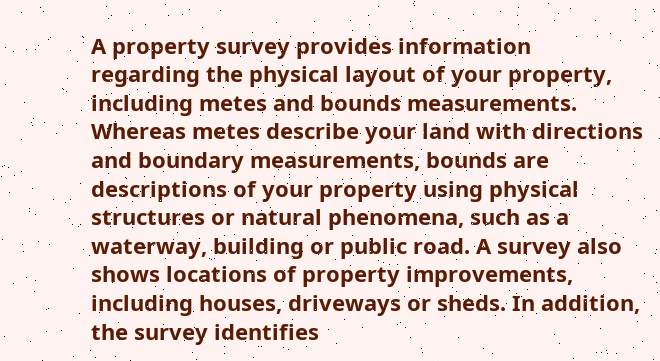A property survey provides information regarding the physical layout of your property, including metes and bounds measurements. Whereas metes describe your land with directions and boundary measurements, bounds are descriptions of your property using physical structures or natural phenomena, such as a waterway, building or public road. A survey also shows locations of property improvements, including houses, driveways or sheds. In addition, the survey identifies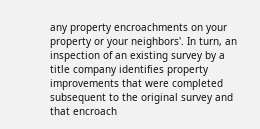any property encroachments on your property or your neighbors'. In turn, an inspection of an existing survey by a title company identifies property improvements that were completed subsequent to the original survey and that encroach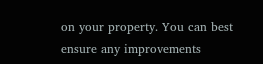on your property. You can best ensure any improvements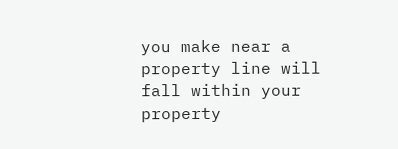you make near a property line will fall within your property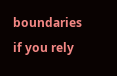boundaries if you rely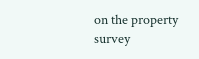on the property survey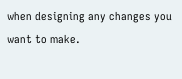when designing any changes you want to make.